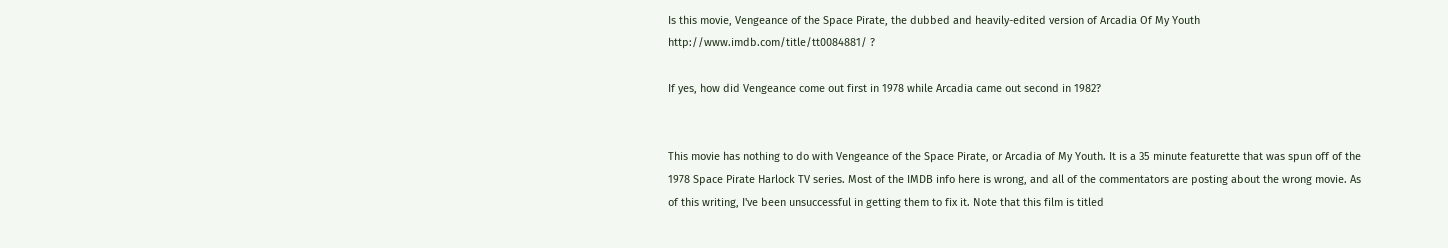Is this movie, Vengeance of the Space Pirate, the dubbed and heavily-edited version of Arcadia Of My Youth http://www.imdb.com/title/tt0084881/ ?

If yes, how did Vengeance come out first in 1978 while Arcadia came out second in 1982?


This movie has nothing to do with Vengeance of the Space Pirate, or Arcadia of My Youth. It is a 35 minute featurette that was spun off of the 1978 Space Pirate Harlock TV series. Most of the IMDB info here is wrong, and all of the commentators are posting about the wrong movie. As of this writing, I've been unsuccessful in getting them to fix it. Note that this film is titled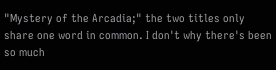"Mystery of the Arcadia;" the two titles only share one word in common. I don't why there's been so much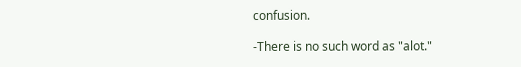confusion.

-There is no such word as "alot."